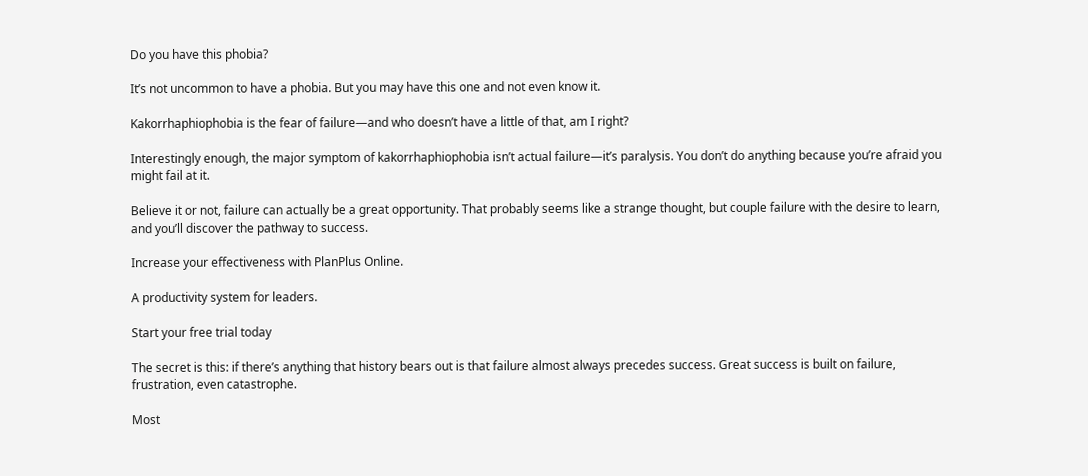Do you have this phobia?

It’s not uncommon to have a phobia. But you may have this one and not even know it.

Kakorrhaphiophobia is the fear of failure—and who doesn’t have a little of that, am I right?

Interestingly enough, the major symptom of kakorrhaphiophobia isn’t actual failure—it’s paralysis. You don’t do anything because you’re afraid you might fail at it.

Believe it or not, failure can actually be a great opportunity. That probably seems like a strange thought, but couple failure with the desire to learn, and you’ll discover the pathway to success.

Increase your effectiveness with PlanPlus Online.

A productivity system for leaders.

Start your free trial today

The secret is this: if there’s anything that history bears out is that failure almost always precedes success. Great success is built on failure, frustration, even catastrophe.

Most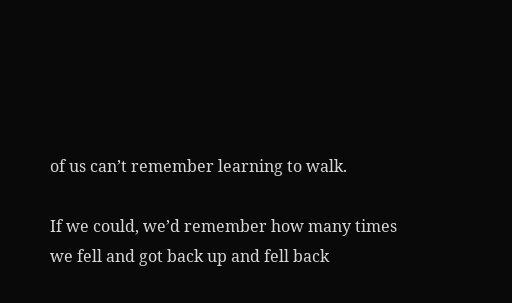of us can’t remember learning to walk.

If we could, we’d remember how many times we fell and got back up and fell back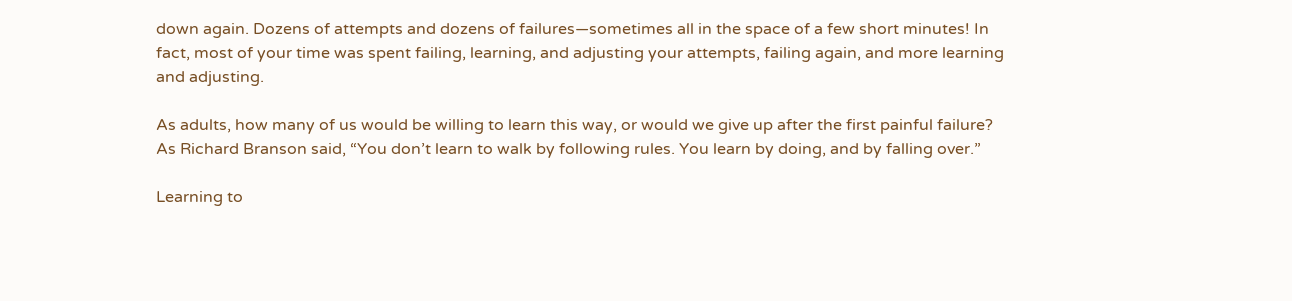down again. Dozens of attempts and dozens of failures—sometimes all in the space of a few short minutes! In fact, most of your time was spent failing, learning, and adjusting your attempts, failing again, and more learning and adjusting.

As adults, how many of us would be willing to learn this way, or would we give up after the first painful failure? As Richard Branson said, “You don’t learn to walk by following rules. You learn by doing, and by falling over.”

Learning to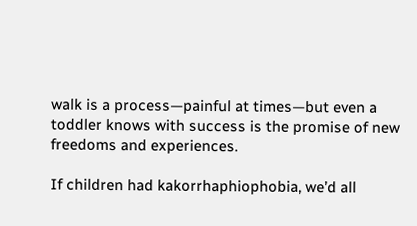walk is a process—painful at times—but even a toddler knows with success is the promise of new freedoms and experiences.

If children had kakorrhaphiophobia, we’d all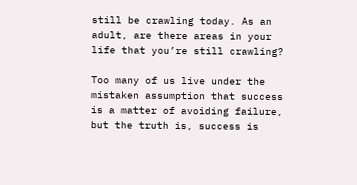still be crawling today. As an adult, are there areas in your life that you’re still crawling?

Too many of us live under the mistaken assumption that success is a matter of avoiding failure, but the truth is, success is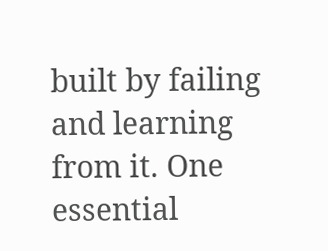built by failing and learning from it. One essential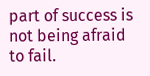part of success is not being afraid to fail.